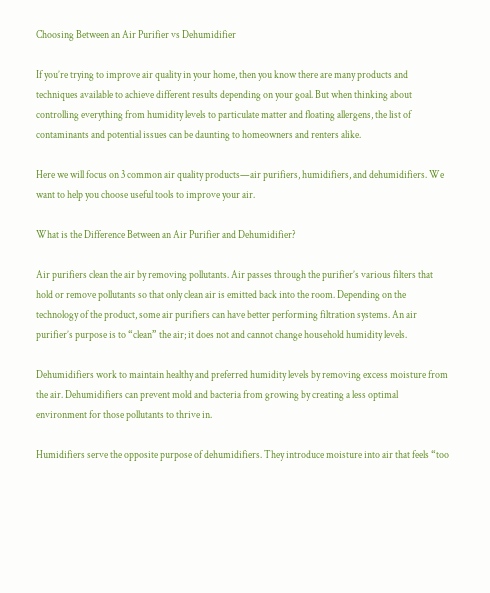Choosing Between an Air Purifier vs Dehumidifier

If you’re trying to improve air quality in your home, then you know there are many products and techniques available to achieve different results depending on your goal. But when thinking about controlling everything from humidity levels to particulate matter and floating allergens, the list of contaminants and potential issues can be daunting to homeowners and renters alike.

Here we will focus on 3 common air quality products—air purifiers, humidifiers, and dehumidifiers. We want to help you choose useful tools to improve your air.

What is the Difference Between an Air Purifier and Dehumidifier?

Air purifiers clean the air by removing pollutants. Air passes through the purifier’s various filters that hold or remove pollutants so that only clean air is emitted back into the room. Depending on the technology of the product, some air purifiers can have better performing filtration systems. An air purifier’s purpose is to “clean” the air; it does not and cannot change household humidity levels.

Dehumidifiers work to maintain healthy and preferred humidity levels by removing excess moisture from the air. Dehumidifiers can prevent mold and bacteria from growing by creating a less optimal environment for those pollutants to thrive in.

Humidifiers serve the opposite purpose of dehumidifiers. They introduce moisture into air that feels “too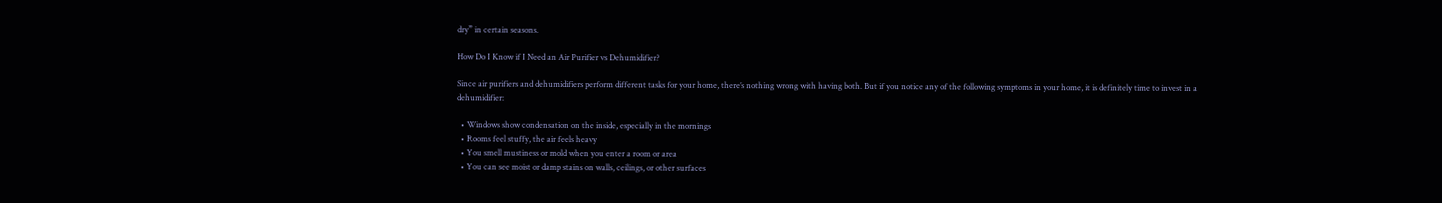dry” in certain seasons.

How Do I Know if I Need an Air Purifier vs Dehumidifier?

Since air purifiers and dehumidifiers perform different tasks for your home, there’s nothing wrong with having both. But if you notice any of the following symptoms in your home, it is definitely time to invest in a dehumidifier:

  • Windows show condensation on the inside, especially in the mornings
  • Rooms feel stuffy, the air feels heavy
  • You smell mustiness or mold when you enter a room or area
  • You can see moist or damp stains on walls, ceilings, or other surfaces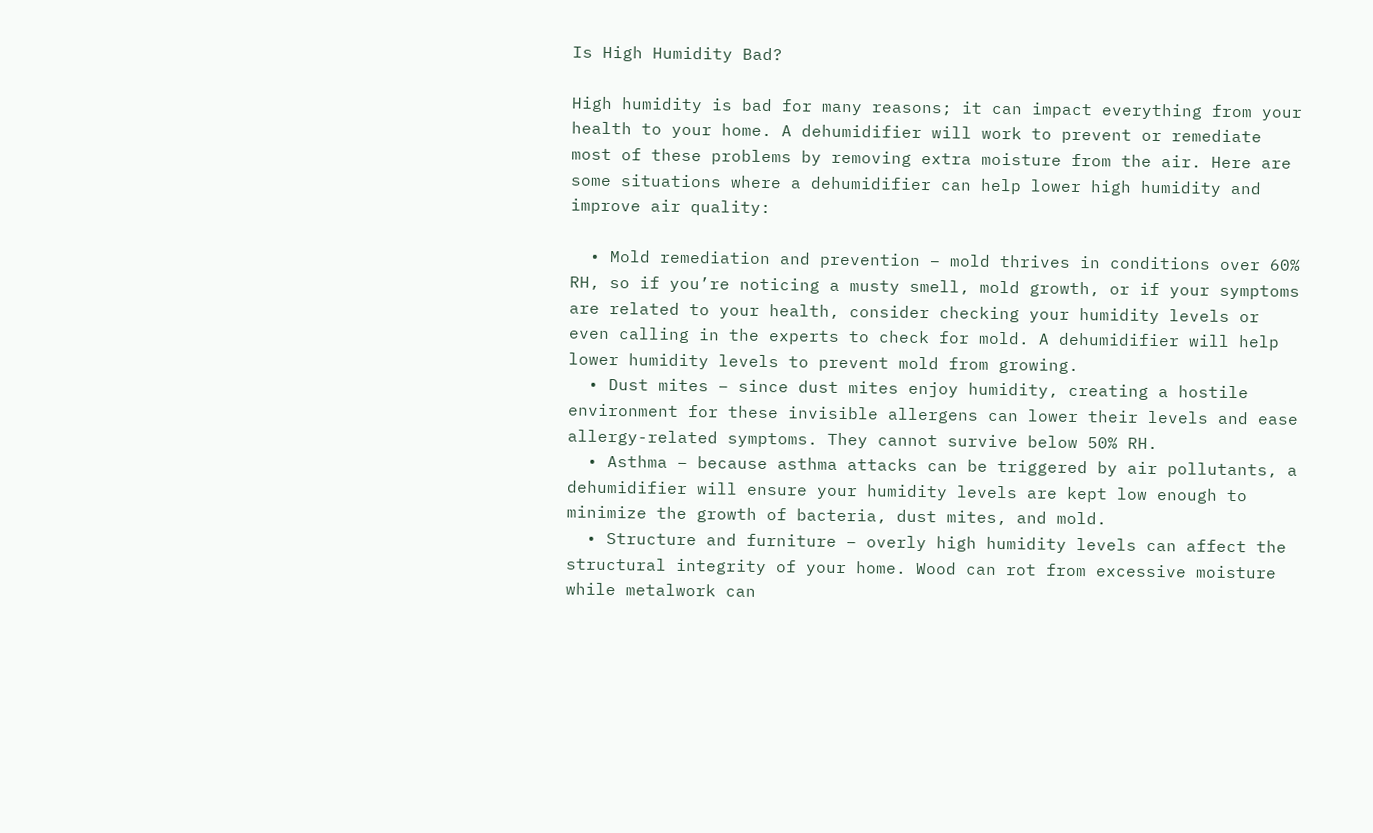Is High Humidity Bad?

High humidity is bad for many reasons; it can impact everything from your health to your home. A dehumidifier will work to prevent or remediate most of these problems by removing extra moisture from the air. Here are some situations where a dehumidifier can help lower high humidity and improve air quality:

  • Mold remediation and prevention – mold thrives in conditions over 60% RH, so if you’re noticing a musty smell, mold growth, or if your symptoms are related to your health, consider checking your humidity levels or even calling in the experts to check for mold. A dehumidifier will help lower humidity levels to prevent mold from growing.
  • Dust mites – since dust mites enjoy humidity, creating a hostile environment for these invisible allergens can lower their levels and ease allergy-related symptoms. They cannot survive below 50% RH.
  • Asthma – because asthma attacks can be triggered by air pollutants, a dehumidifier will ensure your humidity levels are kept low enough to minimize the growth of bacteria, dust mites, and mold.
  • Structure and furniture – overly high humidity levels can affect the structural integrity of your home. Wood can rot from excessive moisture while metalwork can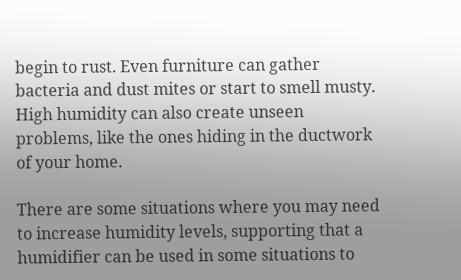begin to rust. Even furniture can gather bacteria and dust mites or start to smell musty. High humidity can also create unseen problems, like the ones hiding in the ductwork of your home.

There are some situations where you may need to increase humidity levels, supporting that a humidifier can be used in some situations to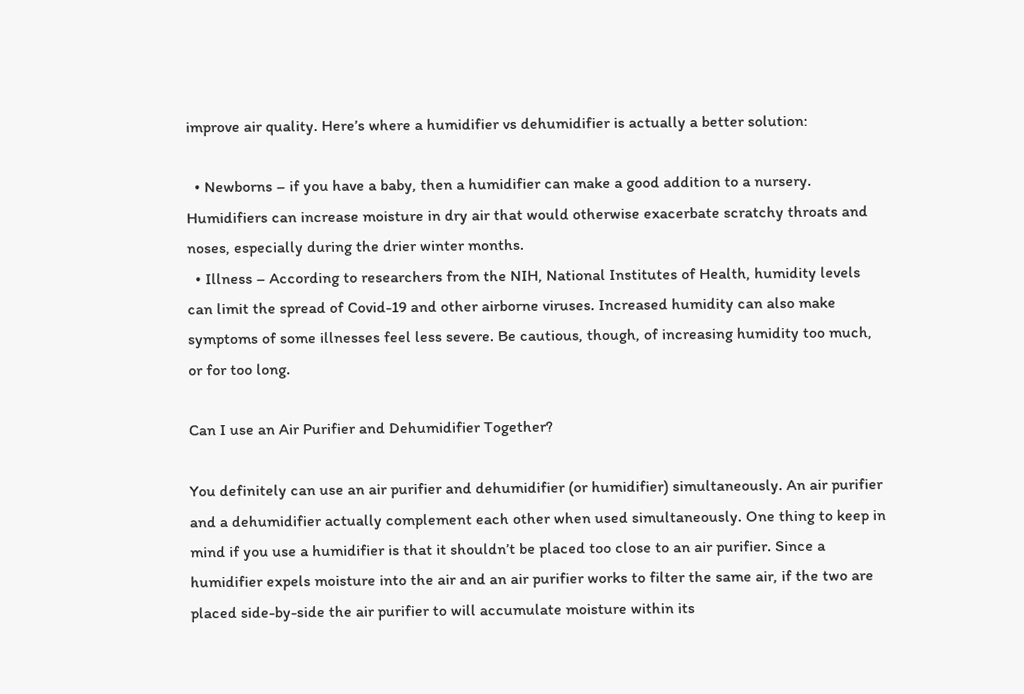improve air quality. Here’s where a humidifier vs dehumidifier is actually a better solution:

  • Newborns – if you have a baby, then a humidifier can make a good addition to a nursery. Humidifiers can increase moisture in dry air that would otherwise exacerbate scratchy throats and noses, especially during the drier winter months.
  • Illness – According to researchers from the NIH, National Institutes of Health, humidity levels can limit the spread of Covid-19 and other airborne viruses. Increased humidity can also make symptoms of some illnesses feel less severe. Be cautious, though, of increasing humidity too much, or for too long.

Can I use an Air Purifier and Dehumidifier Together?

You definitely can use an air purifier and dehumidifier (or humidifier) simultaneously. An air purifier and a dehumidifier actually complement each other when used simultaneously. One thing to keep in mind if you use a humidifier is that it shouldn’t be placed too close to an air purifier. Since a humidifier expels moisture into the air and an air purifier works to filter the same air, if the two are placed side-by-side the air purifier to will accumulate moisture within its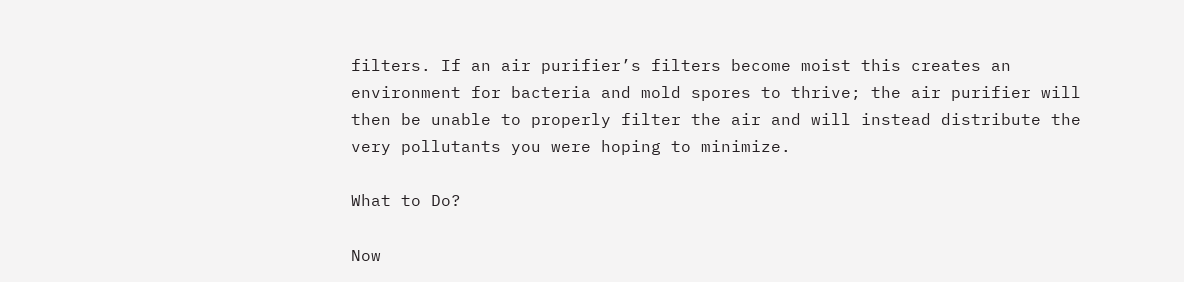filters. If an air purifier’s filters become moist this creates an environment for bacteria and mold spores to thrive; the air purifier will then be unable to properly filter the air and will instead distribute the very pollutants you were hoping to minimize.

What to Do?

Now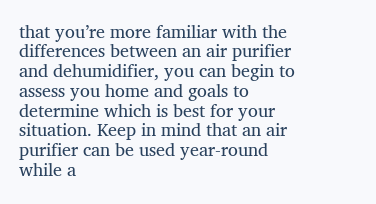that you’re more familiar with the differences between an air purifier and dehumidifier, you can begin to assess you home and goals to determine which is best for your situation. Keep in mind that an air purifier can be used year-round while a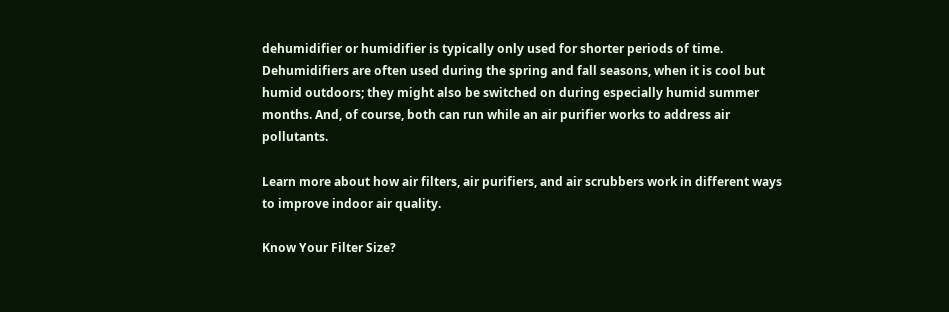dehumidifier or humidifier is typically only used for shorter periods of time. Dehumidifiers are often used during the spring and fall seasons, when it is cool but humid outdoors; they might also be switched on during especially humid summer months. And, of course, both can run while an air purifier works to address air pollutants.

Learn more about how air filters, air purifiers, and air scrubbers work in different ways to improve indoor air quality.

Know Your Filter Size?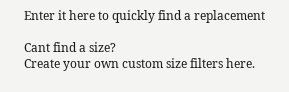Enter it here to quickly find a replacement

Cant find a size?
Create your own custom size filters here.